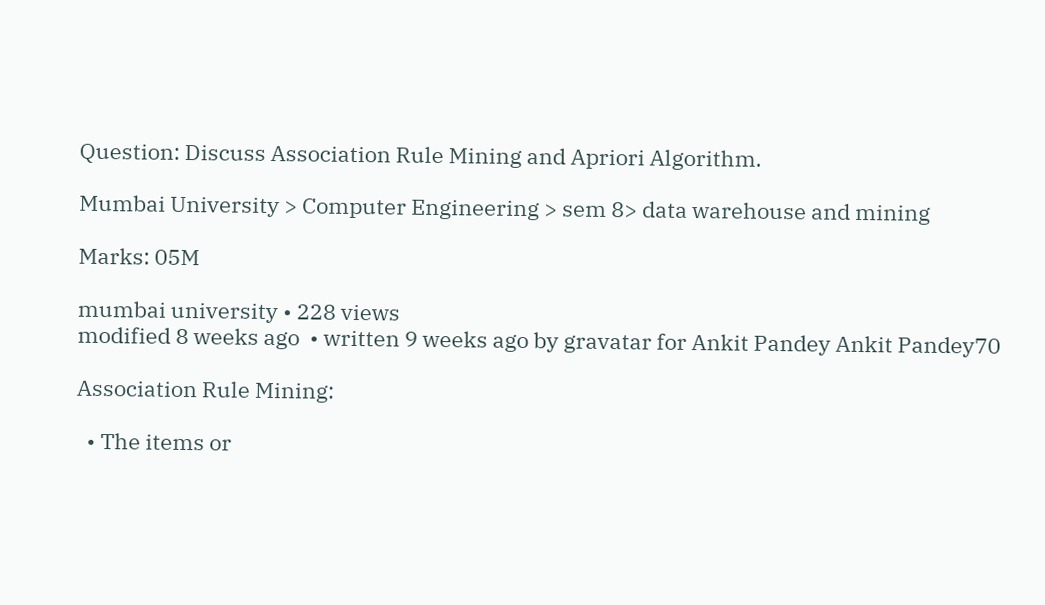Question: Discuss Association Rule Mining and Apriori Algorithm.

Mumbai University > Computer Engineering > sem 8> data warehouse and mining

Marks: 05M

mumbai university • 228 views
modified 8 weeks ago  • written 9 weeks ago by gravatar for Ankit Pandey Ankit Pandey70

Association Rule Mining:

  • The items or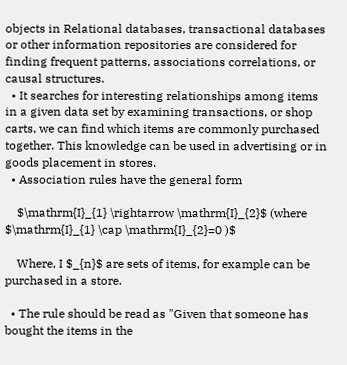objects in Relational databases, transactional databases or other information repositories are considered for finding frequent patterns, associations correlations, or causal structures.
  • It searches for interesting relationships among items in a given data set by examining transactions, or shop carts, we can find which items are commonly purchased together. This knowledge can be used in advertising or in goods placement in stores.
  • Association rules have the general form

    $\mathrm{I}_{1} \rightarrow \mathrm{I}_{2}$ (where $\mathrm{I}_{1} \cap \mathrm{I}_{2}=0 )$

    Where, I $_{n}$ are sets of items, for example can be purchased in a store.

  • The rule should be read as "Given that someone has bought the items in the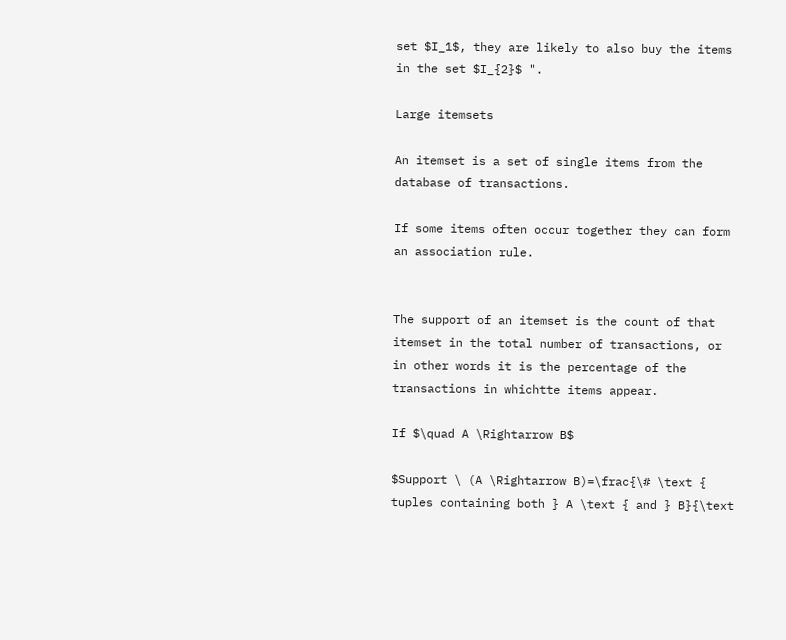set $I_1$, they are likely to also buy the items in the set $I_{2}$ ".

Large itemsets

An itemset is a set of single items from the database of transactions.

If some items often occur together they can form an association rule.


The support of an itemset is the count of that itemset in the total number of transactions, or in other words it is the percentage of the transactions in whichtte items appear.

If $\quad A \Rightarrow B$

$Support \ (A \Rightarrow B)=\frac{\# \text { tuples containing both } A \text { and } B}{\text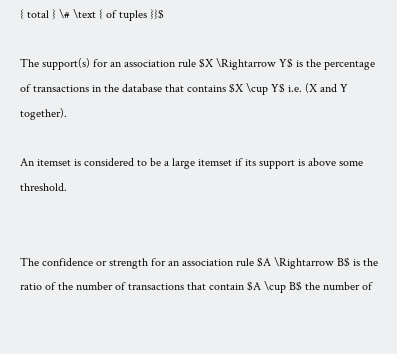{ total } \# \text { of tuples }}$

The support(s) for an association rule $X \Rightarrow Y$ is the percentage of transactions in the database that contains $X \cup Y$ i.e. (X and Y together).

An itemset is considered to be a large itemset if its support is above some threshold.


The confidence or strength for an association rule $A \Rightarrow B$ is the ratio of the number of transactions that contain $A \cup B$ the number of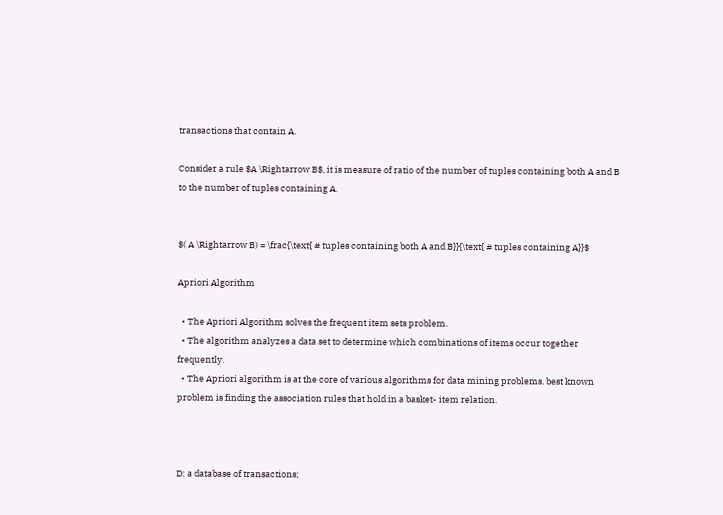transactions that contain A.

Consider a rule $A \Rightarrow B$, it is measure of ratio of the number of tuples containing both A and B to the number of tuples containing A.


$( A \Rightarrow B) = \frac{\text{ # tuples containing both A and B}}{\text{ # tuples containing A}}$

Apriori Algorithm

  • The Apriori Algorithm solves the frequent item sets problem.
  • The algorithm analyzes a data set to determine which combinations of items occur together frequently.
  • The Apriori algorithm is at the core of various algorithms for data mining problems. best known problem is finding the association rules that hold in a basket- item relation.



D: a database of transactions;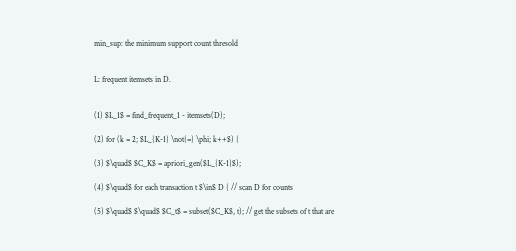min_sup: the minimum support count thresold


L: frequent itemsets in D.


(1) $L_1$ = find_frequent_1 - itemsets(D);

(2) for (k = 2; $L_{K-1} \not{=} \phi; k++$) {

(3) $\quad$ $C_K$ = apriori_gen($L_{K-1}$);

(4) $\quad$ for each transaction t $\in$ D { // scan D for counts

(5) $\quad$ $\quad$ $C_t$ = subset($C_K$, t); // get the subsets of t that are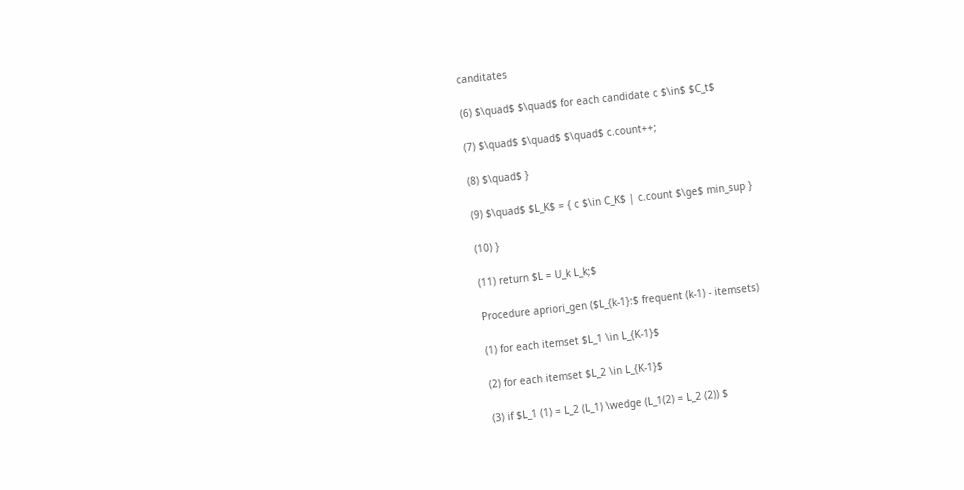canditates

(6) $\quad$ $\quad$ for each candidate c $\in$ $C_t$

(7) $\quad$ $\quad$ $\quad$ c.count++;

(8) $\quad$ }

(9) $\quad$ $L_K$ = { c $\in C_K$ | c.count $\ge$ min_sup }

(10) }

(11) return $L = U_k L_k;$

Procedure apriori_gen ($L_{k-1}:$ frequent (k-1) - itemsets)

(1) for each itemset $L_1 \in L_{K-1}$

(2) for each itemset $L_2 \in L_{K-1}$

(3) if $L_1 (1) = L_2 (L_1) \wedge (L_1(2) = L_2 (2)) $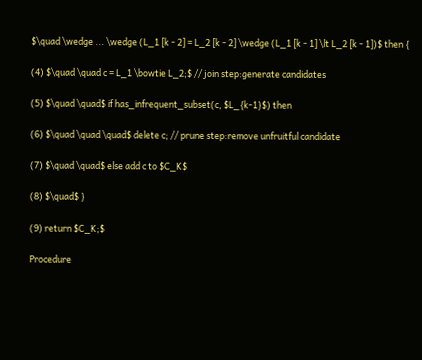$\quad \wedge ... \wedge (L_1 [k - 2] = L_2 [k - 2] \wedge (L_1 [k - 1] \lt L_2 [k - 1])$ then {

(4) $\quad \quad c = L_1 \bowtie L_2;$ // join step:generate candidates

(5) $\quad \quad$ if has_infrequent_subset(c, $L_{k-1}$) then

(6) $\quad \quad \quad$ delete c; // prune step:remove unfruitful candidate

(7) $\quad \quad$ else add c to $C_K$

(8) $\quad$ }

(9) return $C_K;$

Procedure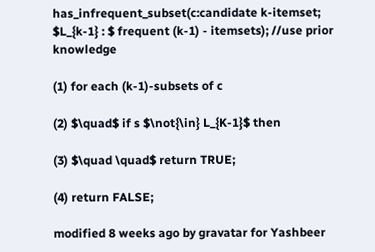has_infrequent_subset(c:candidate k-itemset; $L_{k-1} : $ frequent (k-1) - itemsets); //use prior knowledge

(1) for each (k-1)-subsets of c

(2) $\quad$ if s $\not{\in} L_{K-1}$ then

(3) $\quad \quad$ return TRUE;

(4) return FALSE;

modified 8 weeks ago by gravatar for Yashbeer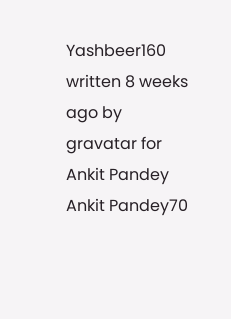Yashbeer160 written 8 weeks ago by gravatar for Ankit Pandey Ankit Pandey70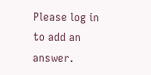Please log in to add an answer.